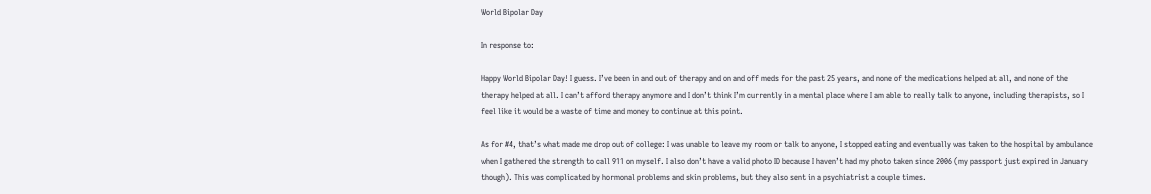World Bipolar Day

In response to:

Happy World Bipolar Day! I guess. I’ve been in and out of therapy and on and off meds for the past 25 years, and none of the medications helped at all, and none of the therapy helped at all. I can’t afford therapy anymore and I don’t think I’m currently in a mental place where I am able to really talk to anyone, including therapists, so I feel like it would be a waste of time and money to continue at this point.

As for #4, that’s what made me drop out of college: I was unable to leave my room or talk to anyone, I stopped eating and eventually was taken to the hospital by ambulance when I gathered the strength to call 911 on myself. I also don’t have a valid photo ID because I haven’t had my photo taken since 2006 (my passport just expired in January though). This was complicated by hormonal problems and skin problems, but they also sent in a psychiatrist a couple times.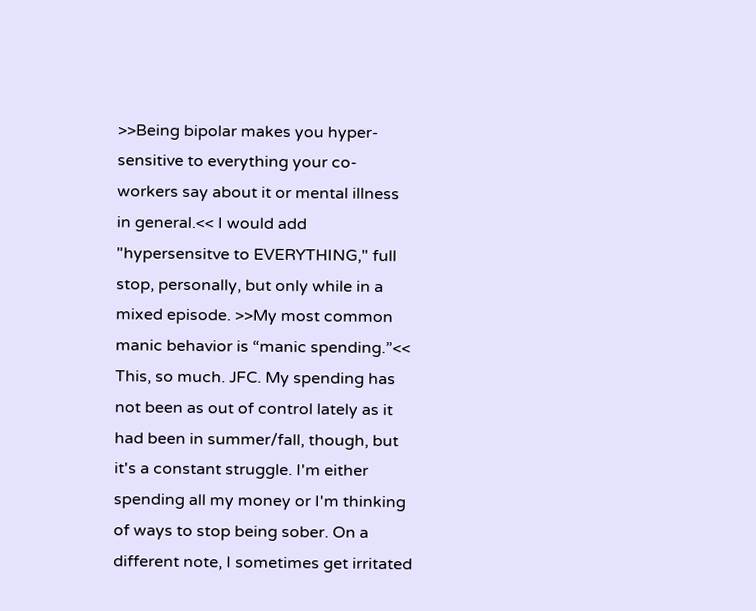>>Being bipolar makes you hyper-sensitive to everything your co-workers say about it or mental illness in general.<< I would add "hypersensitve to EVERYTHING," full stop, personally, but only while in a mixed episode. >>My most common manic behavior is “manic spending.”<< This, so much. JFC. My spending has not been as out of control lately as it had been in summer/fall, though, but it's a constant struggle. I'm either spending all my money or I'm thinking of ways to stop being sober. On a different note, I sometimes get irritated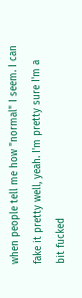when people tell me how "normal" I seem. I can fake it pretty well, yeah. I'm pretty sure I'm a bit fucked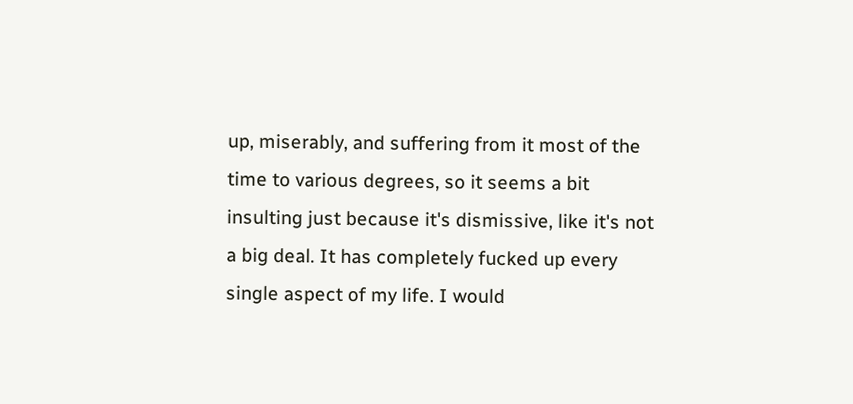up, miserably, and suffering from it most of the time to various degrees, so it seems a bit insulting just because it's dismissive, like it's not a big deal. It has completely fucked up every single aspect of my life. I would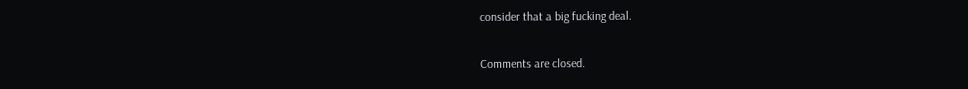consider that a big fucking deal.

Comments are closed.